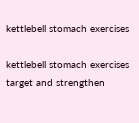kettlebell stomach exercises

kettlebell stomach exercises target and strengthen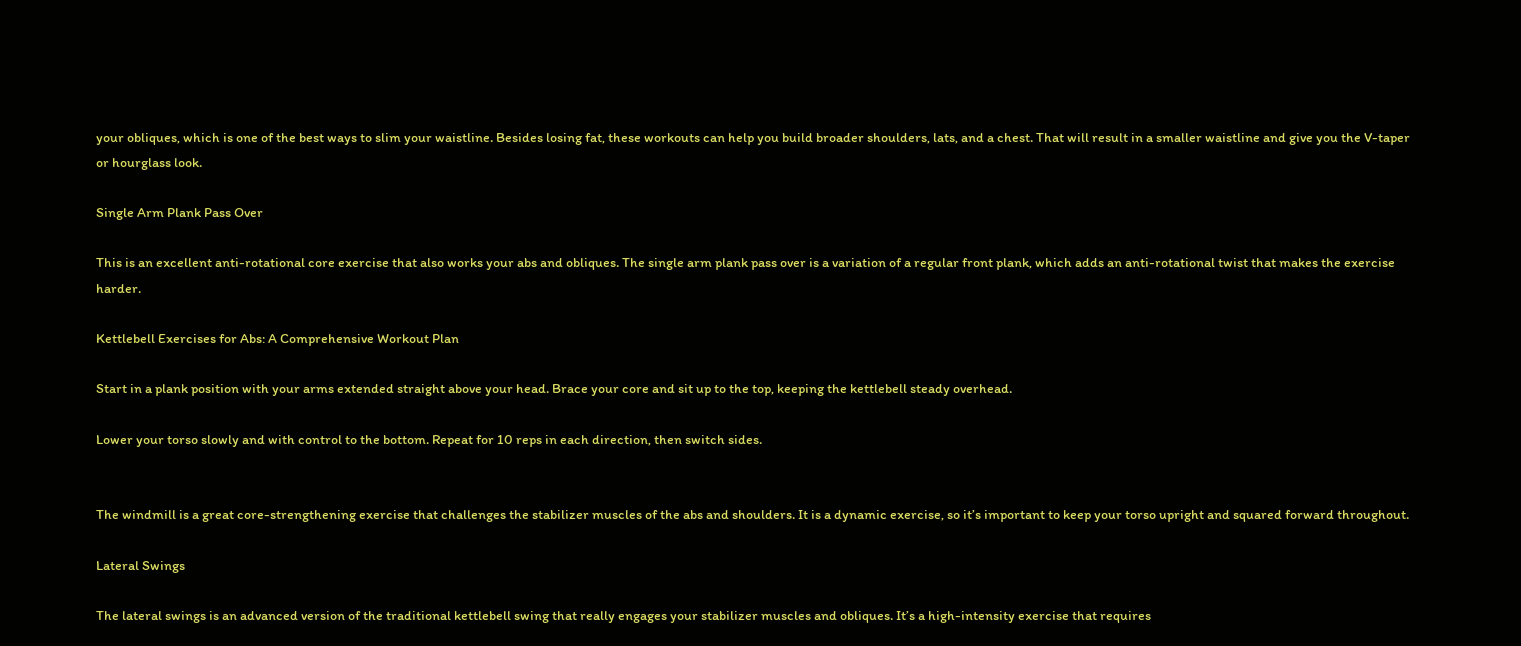your obliques, which is one of the best ways to slim your waistline. Besides losing fat, these workouts can help you build broader shoulders, lats, and a chest. That will result in a smaller waistline and give you the V-taper or hourglass look.

Single Arm Plank Pass Over

This is an excellent anti-rotational core exercise that also works your abs and obliques. The single arm plank pass over is a variation of a regular front plank, which adds an anti-rotational twist that makes the exercise harder.

Kettlebell Exercises for Abs: A Comprehensive Workout Plan

Start in a plank position with your arms extended straight above your head. Brace your core and sit up to the top, keeping the kettlebell steady overhead.

Lower your torso slowly and with control to the bottom. Repeat for 10 reps in each direction, then switch sides.


The windmill is a great core-strengthening exercise that challenges the stabilizer muscles of the abs and shoulders. It is a dynamic exercise, so it’s important to keep your torso upright and squared forward throughout.

Lateral Swings

The lateral swings is an advanced version of the traditional kettlebell swing that really engages your stabilizer muscles and obliques. It’s a high-intensity exercise that requires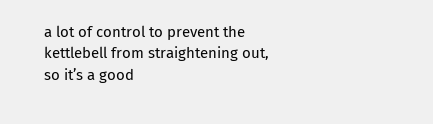a lot of control to prevent the kettlebell from straightening out, so it’s a good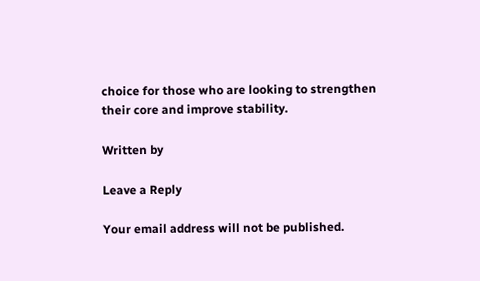choice for those who are looking to strengthen their core and improve stability.

Written by

Leave a Reply

Your email address will not be published.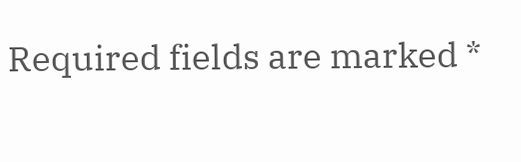Required fields are marked *